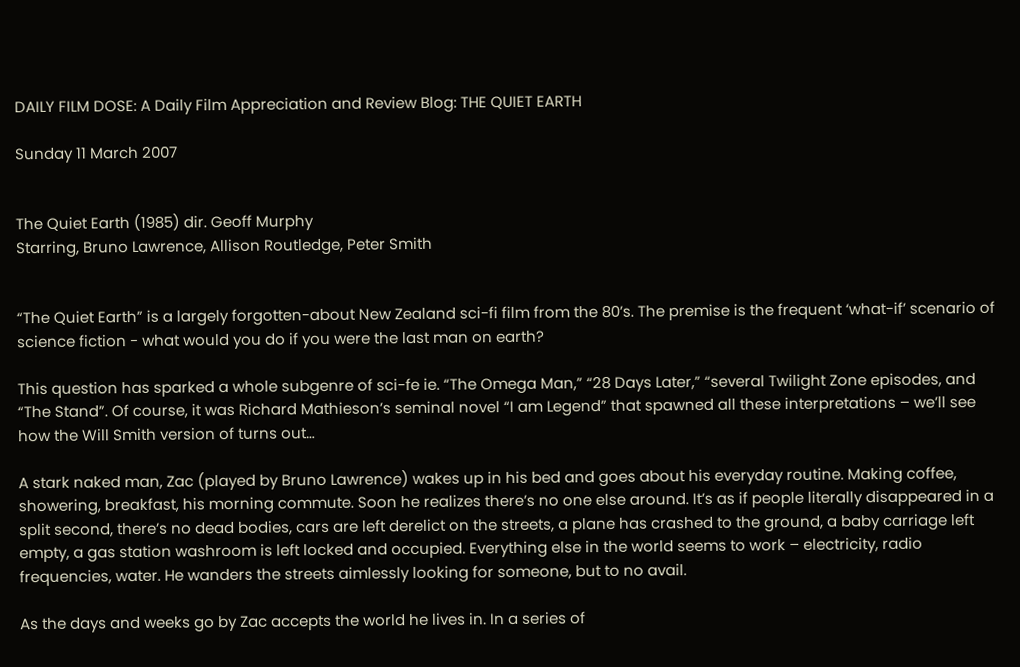DAILY FILM DOSE: A Daily Film Appreciation and Review Blog: THE QUIET EARTH

Sunday 11 March 2007


The Quiet Earth (1985) dir. Geoff Murphy
Starring, Bruno Lawrence, Allison Routledge, Peter Smith


“The Quiet Earth” is a largely forgotten-about New Zealand sci-fi film from the 80’s. The premise is the frequent ‘what-if’ scenario of science fiction - what would you do if you were the last man on earth?

This question has sparked a whole subgenre of sci-fe ie. “The Omega Man,” “28 Days Later,” “several Twilight Zone episodes, and “The Stand”. Of course, it was Richard Mathieson’s seminal novel “I am Legend” that spawned all these interpretations – we’ll see how the Will Smith version of turns out…

A stark naked man, Zac (played by Bruno Lawrence) wakes up in his bed and goes about his everyday routine. Making coffee, showering, breakfast, his morning commute. Soon he realizes there’s no one else around. It’s as if people literally disappeared in a split second, there’s no dead bodies, cars are left derelict on the streets, a plane has crashed to the ground, a baby carriage left empty, a gas station washroom is left locked and occupied. Everything else in the world seems to work – electricity, radio frequencies, water. He wanders the streets aimlessly looking for someone, but to no avail.

As the days and weeks go by Zac accepts the world he lives in. In a series of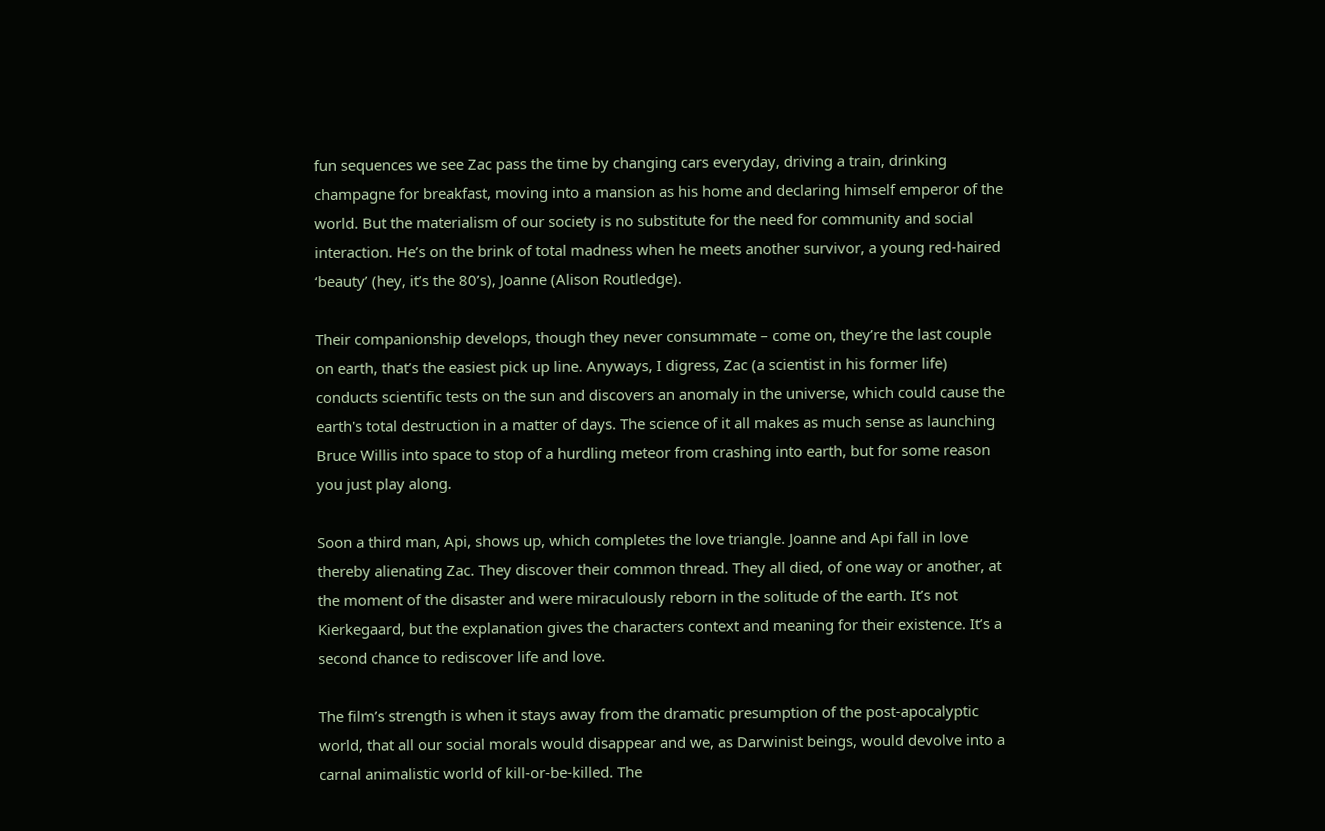fun sequences we see Zac pass the time by changing cars everyday, driving a train, drinking champagne for breakfast, moving into a mansion as his home and declaring himself emperor of the world. But the materialism of our society is no substitute for the need for community and social interaction. He’s on the brink of total madness when he meets another survivor, a young red-haired ‘beauty’ (hey, it’s the 80’s), Joanne (Alison Routledge).

Their companionship develops, though they never consummate – come on, they’re the last couple on earth, that’s the easiest pick up line. Anyways, I digress, Zac (a scientist in his former life) conducts scientific tests on the sun and discovers an anomaly in the universe, which could cause the earth's total destruction in a matter of days. The science of it all makes as much sense as launching Bruce Willis into space to stop of a hurdling meteor from crashing into earth, but for some reason you just play along.

Soon a third man, Api, shows up, which completes the love triangle. Joanne and Api fall in love thereby alienating Zac. They discover their common thread. They all died, of one way or another, at the moment of the disaster and were miraculously reborn in the solitude of the earth. It’s not Kierkegaard, but the explanation gives the characters context and meaning for their existence. It’s a second chance to rediscover life and love.

The film’s strength is when it stays away from the dramatic presumption of the post-apocalyptic world, that all our social morals would disappear and we, as Darwinist beings, would devolve into a carnal animalistic world of kill-or-be-killed. The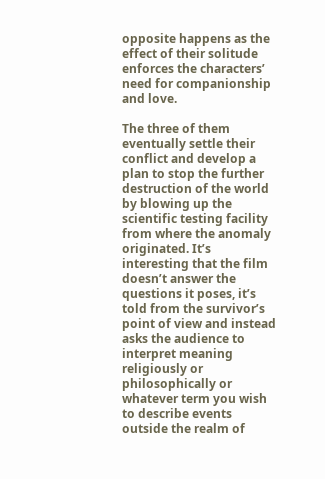opposite happens as the effect of their solitude enforces the characters’ need for companionship and love.

The three of them eventually settle their conflict and develop a plan to stop the further destruction of the world by blowing up the scientific testing facility from where the anomaly originated. It’s interesting that the film doesn’t answer the questions it poses, it’s told from the survivor’s point of view and instead asks the audience to interpret meaning religiously or philosophically or whatever term you wish to describe events outside the realm of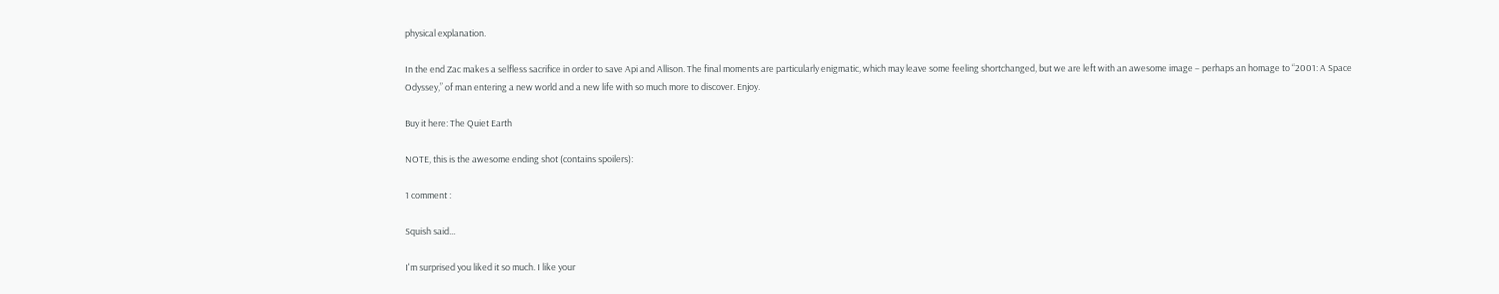physical explanation.

In the end Zac makes a selfless sacrifice in order to save Api and Allison. The final moments are particularly enigmatic, which may leave some feeling shortchanged, but we are left with an awesome image – perhaps an homage to “2001: A Space Odyssey,” of man entering a new world and a new life with so much more to discover. Enjoy.

Buy it here: The Quiet Earth

NOTE, this is the awesome ending shot (contains spoilers):

1 comment :

Squish said...

I'm surprised you liked it so much. I like your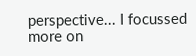perspective... I focussed more on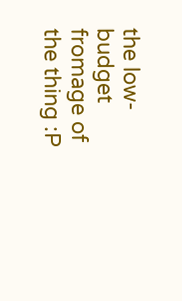the low-budget fromage of the thing :P